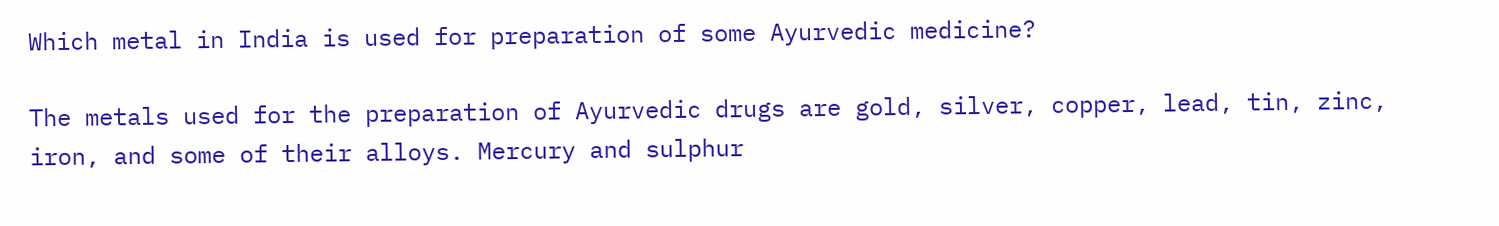Which metal in India is used for preparation of some Ayurvedic medicine?

The metals used for the preparation of Ayurvedic drugs are gold, silver, copper, lead, tin, zinc, iron, and some of their alloys. Mercury and sulphur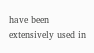have been extensively used in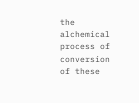the alchemical process of conversion of these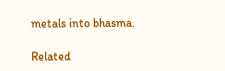metals into bhasma.

Related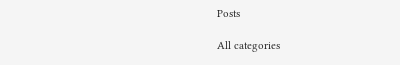Posts

All categories